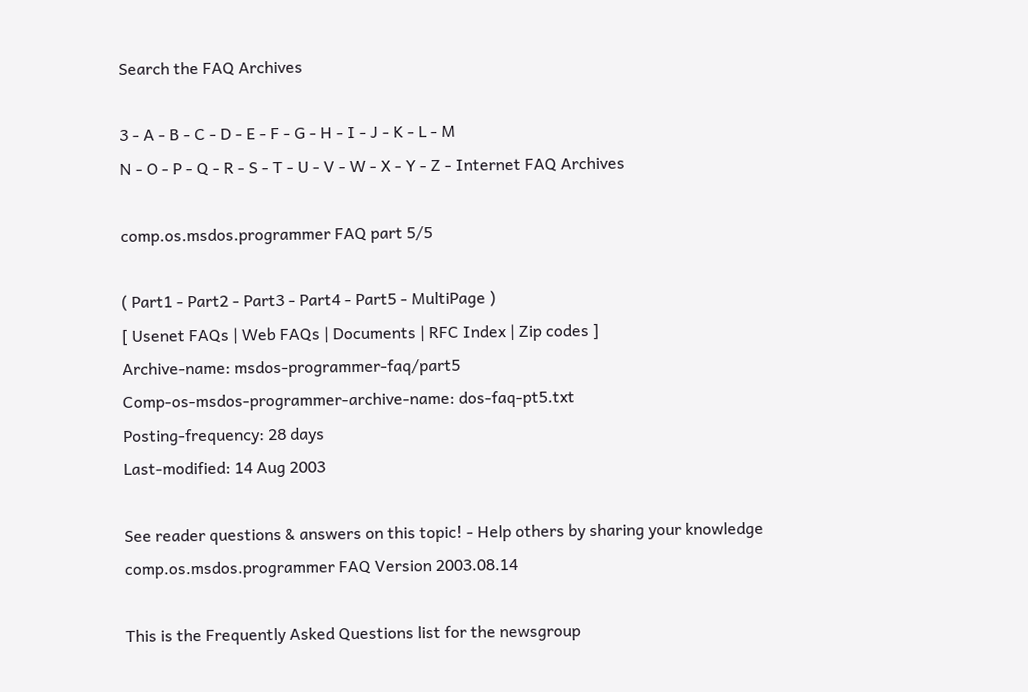Search the FAQ Archives

3 - A - B - C - D - E - F - G - H - I - J - K - L - M
N - O - P - Q - R - S - T - U - V - W - X - Y - Z - Internet FAQ Archives

comp.os.msdos.programmer FAQ part 5/5

( Part1 - Part2 - Part3 - Part4 - Part5 - MultiPage )
[ Usenet FAQs | Web FAQs | Documents | RFC Index | Zip codes ]
Archive-name: msdos-programmer-faq/part5
Comp-os-msdos-programmer-archive-name: dos-faq-pt5.txt
Posting-frequency: 28 days
Last-modified: 14 Aug 2003

See reader questions & answers on this topic! - Help others by sharing your knowledge
comp.os.msdos.programmer FAQ Version 2003.08.14

This is the Frequently Asked Questions list for the newsgroup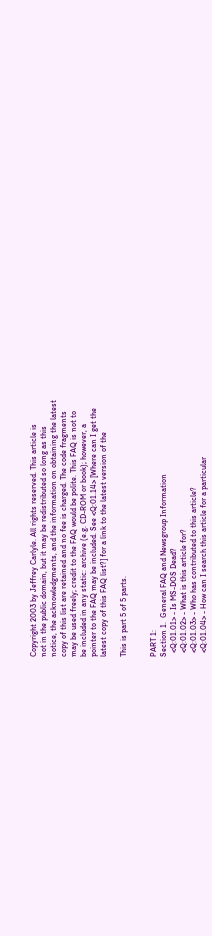Copyright 2003 by Jeffrey Carlyle. All rights reserved. This article is
not in the public domain, but it may be redistributed so long as this
notice, the acknowledgments, and the information on obtaining the latest
copy of this list are retained and no fee is charged. The code fragments
may be used freely; credit to the FAQ would be polite. This FAQ is not to
be included in any static: archive (e.g. CD-ROM or book); however, a
pointer to the FAQ may be included. See <Q:01.14> [Where can I get the
latest copy of this FAQ list?] for a link to the latest version of the

This is part 5 of 5 parts.


PART 1:
Section 1.  General FAQ and Newsgroup Information
  <Q:01.01> - Is MS-DOS Dead?
  <Q:01.02> - What is this article for?
  <Q:01.03> - Who has contributed to this article?
  <Q:01.04> - How can I search this article for a particular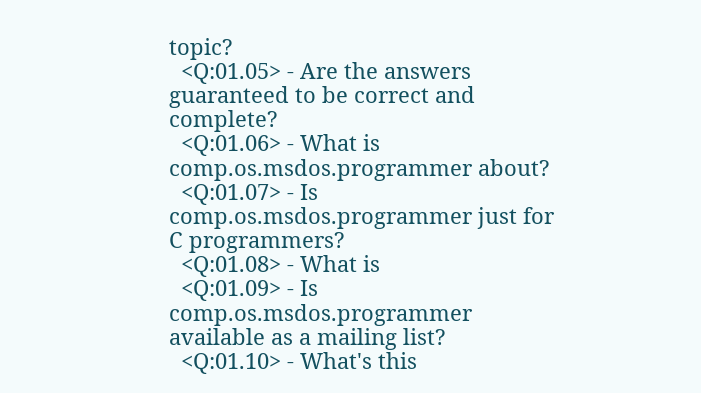topic?
  <Q:01.05> - Are the answers guaranteed to be correct and complete?
  <Q:01.06> - What is comp.os.msdos.programmer about?
  <Q:01.07> - Is comp.os.msdos.programmer just for C programmers?
  <Q:01.08> - What is
  <Q:01.09> - Is comp.os.msdos.programmer available as a mailing list?
  <Q:01.10> - What's this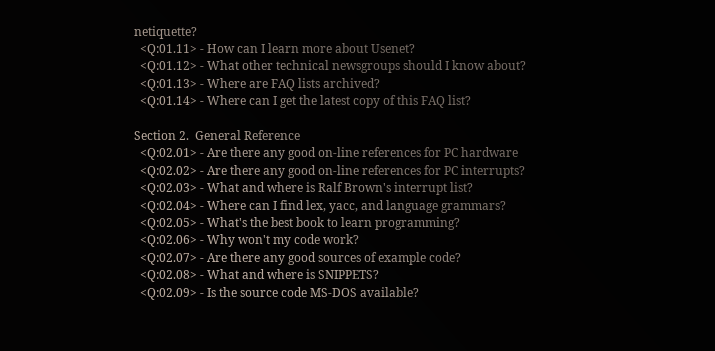netiquette?
  <Q:01.11> - How can I learn more about Usenet?
  <Q:01.12> - What other technical newsgroups should I know about?
  <Q:01.13> - Where are FAQ lists archived?
  <Q:01.14> - Where can I get the latest copy of this FAQ list?

Section 2.  General Reference
  <Q:02.01> - Are there any good on-line references for PC hardware
  <Q:02.02> - Are there any good on-line references for PC interrupts?
  <Q:02.03> - What and where is Ralf Brown's interrupt list?
  <Q:02.04> - Where can I find lex, yacc, and language grammars?
  <Q:02.05> - What's the best book to learn programming?
  <Q:02.06> - Why won't my code work?
  <Q:02.07> - Are there any good sources of example code?
  <Q:02.08> - What and where is SNIPPETS?
  <Q:02.09> - Is the source code MS-DOS available?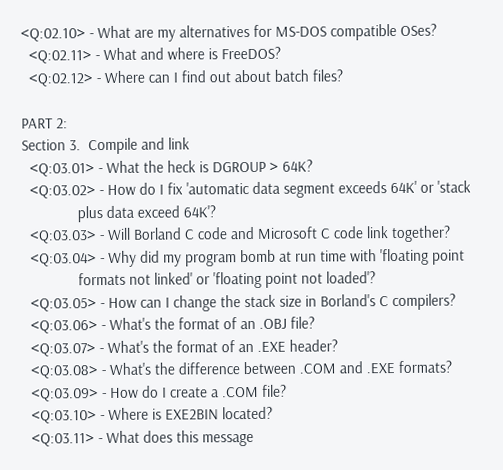<Q:02.10> - What are my alternatives for MS-DOS compatible OSes?
  <Q:02.11> - What and where is FreeDOS?
  <Q:02.12> - Where can I find out about batch files?

PART 2:
Section 3.  Compile and link
  <Q:03.01> - What the heck is DGROUP > 64K?
  <Q:03.02> - How do I fix 'automatic data segment exceeds 64K' or 'stack
              plus data exceed 64K'?
  <Q:03.03> - Will Borland C code and Microsoft C code link together?
  <Q:03.04> - Why did my program bomb at run time with 'floating point
              formats not linked' or 'floating point not loaded'?
  <Q:03.05> - How can I change the stack size in Borland's C compilers?
  <Q:03.06> - What's the format of an .OBJ file?
  <Q:03.07> - What's the format of an .EXE header?
  <Q:03.08> - What's the difference between .COM and .EXE formats?
  <Q:03.09> - How do I create a .COM file?
  <Q:03.10> - Where is EXE2BIN located?
  <Q:03.11> - What does this message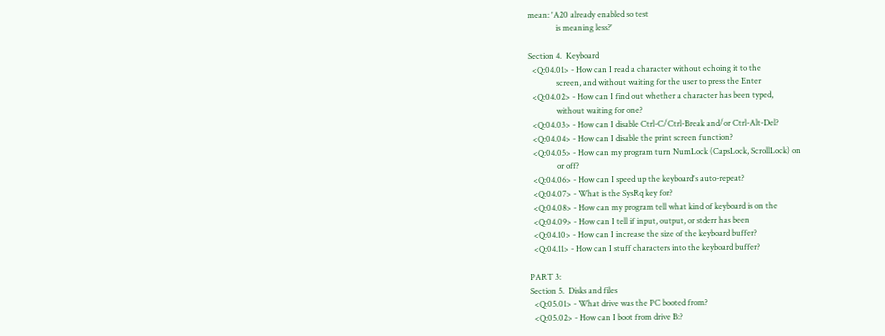mean: 'A20 already enabled so test
              is meaning less?'

Section 4.  Keyboard
  <Q:04.01> - How can I read a character without echoing it to the
              screen, and without waiting for the user to press the Enter
  <Q:04.02> - How can I find out whether a character has been typed,
              without waiting for one?
  <Q:04.03> - How can I disable Ctrl-C/Ctrl-Break and/or Ctrl-Alt-Del?
  <Q:04.04> - How can I disable the print screen function?
  <Q:04.05> - How can my program turn NumLock (CapsLock, ScrollLock) on
              or off?
  <Q:04.06> - How can I speed up the keyboard's auto-repeat?
  <Q:04.07> - What is the SysRq key for?
  <Q:04.08> - How can my program tell what kind of keyboard is on the
  <Q:04.09> - How can I tell if input, output, or stderr has been
  <Q:04.10> - How can I increase the size of the keyboard buffer?
  <Q:04.11> - How can I stuff characters into the keyboard buffer?

PART 3:
Section 5.  Disks and files
  <Q:05.01> - What drive was the PC booted from?
  <Q:05.02> - How can I boot from drive B:?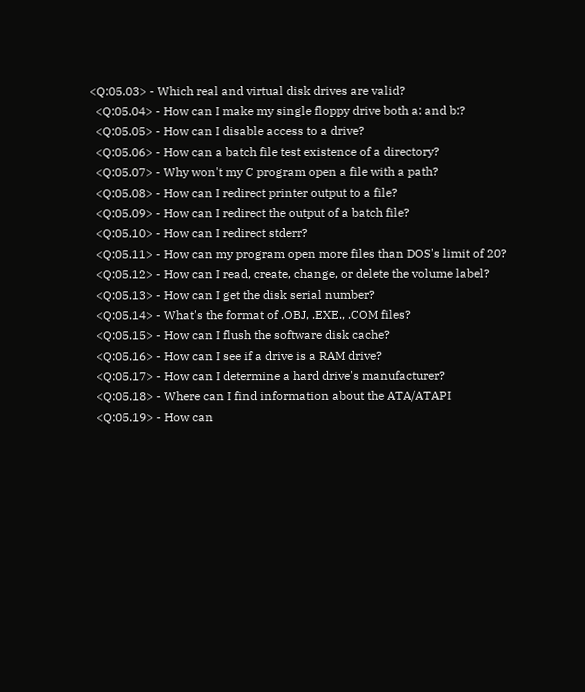<Q:05.03> - Which real and virtual disk drives are valid?
  <Q:05.04> - How can I make my single floppy drive both a: and b:?
  <Q:05.05> - How can I disable access to a drive?
  <Q:05.06> - How can a batch file test existence of a directory?
  <Q:05.07> - Why won't my C program open a file with a path?
  <Q:05.08> - How can I redirect printer output to a file?
  <Q:05.09> - How can I redirect the output of a batch file?
  <Q:05.10> - How can I redirect stderr?
  <Q:05.11> - How can my program open more files than DOS's limit of 20?
  <Q:05.12> - How can I read, create, change, or delete the volume label?
  <Q:05.13> - How can I get the disk serial number?
  <Q:05.14> - What's the format of .OBJ, .EXE., .COM files?
  <Q:05.15> - How can I flush the software disk cache?
  <Q:05.16> - How can I see if a drive is a RAM drive?
  <Q:05.17> - How can I determine a hard drive's manufacturer?
  <Q:05.18> - Where can I find information about the ATA/ATAPI
  <Q:05.19> - How can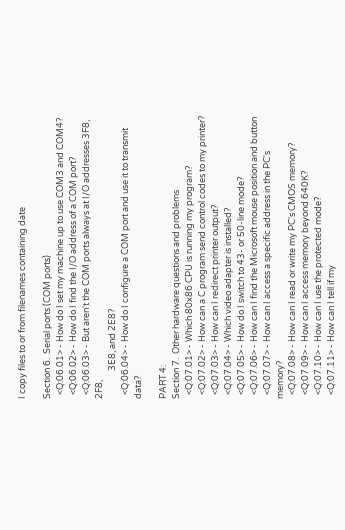I copy files to or from filenames containing date

Section 6.  Serial ports (COM ports)
  <Q:06.01> - How do I set my machine up to use COM3 and COM4?
  <Q:06.02> - How do I find the I/O address of a COM port?
  <Q:06.03> - But aren't the COM ports always at I/O addresses 3F8, 2F8,
              3E8, and 2E8?
  <Q:06.04> - How do I configure a COM port and use it to transmit data?

PART 4:
Section 7.  Other hardware questions and problems
  <Q:07.01> - Which 80x86 CPU is running my program?
  <Q:07.02> - How can a C program send control codes to my printer?
  <Q:07.03> - How can I redirect printer output?
  <Q:07.04> - Which video adapter is installed?
  <Q:07.05> - How do I switch to 43- or 50-line mode?
  <Q:07.06> - How can I find the Microsoft mouse position and button
  <Q:07.07> - How can I access a specific address in the PC's memory?
  <Q:07.08> - How can I read or write my PC's CMOS memory?
  <Q:07.09> - How can I access memory beyond 640K?
  <Q:07.10> - How can I use the protected mode?
  <Q:07.11> - How can I tell if my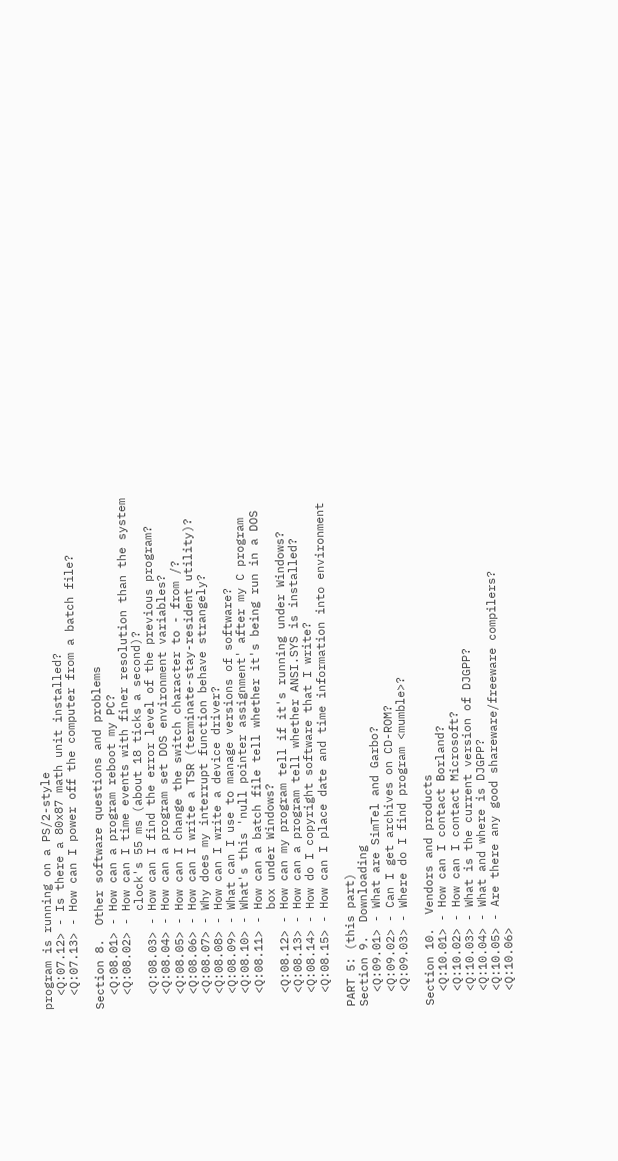program is running on a PS/2-style
  <Q:07.12> - Is there a 80x87 math unit installed?
  <Q:07.13> - How can I power off the computer from a batch file?

Section 8.  Other software questions and problems
  <Q:08.01> - How can a program reboot my PC?
  <Q:08.02> - How can I time events with finer resolution than the system
              clock's 55 ms (about 18 ticks a second)?
  <Q:08.03> - How can I find the error level of the previous program?
  <Q:08.04> - How can a program set DOS environment variables?
  <Q:08.05> - How can I change the switch character to - from /?
  <Q:08.06> - How can I write a TSR (terminate-stay-resident utility)?
  <Q:08.07> - Why does my interrupt function behave strangely?
  <Q:08.08> - How can I write a device driver?
  <Q:08.09> - What can I use to manage versions of software?
  <Q:08.10> - What's this 'null pointer assignment' after my C program
  <Q:08.11> - How can a batch file tell whether it's being run in a DOS
              box under Windows?
  <Q:08.12> - How can my program tell if it's running under Windows?
  <Q:08.13> - How can a program tell whether ANSI.SYS is installed?
  <Q:08.14> - How do I copyright software that I write?
  <Q:08.15> - How can I place date and time information into environment

PART 5: (this part)
Section 9.  Downloading
  <Q:09.01> - What are SimTel and Garbo?
  <Q:09.02> - Can I get archives on CD-ROM?
  <Q:09.03> - Where do I find program <mumble>?

Section 10.  Vendors and products
  <Q:10.01> - How can I contact Borland?
  <Q:10.02> - How can I contact Microsoft?
  <Q:10.03> - What is the current version of DJGPP?
  <Q:10.04> - What and where is DJGPP?
  <Q:10.05> - Are there any good shareware/freeware compilers?
  <Q:10.06>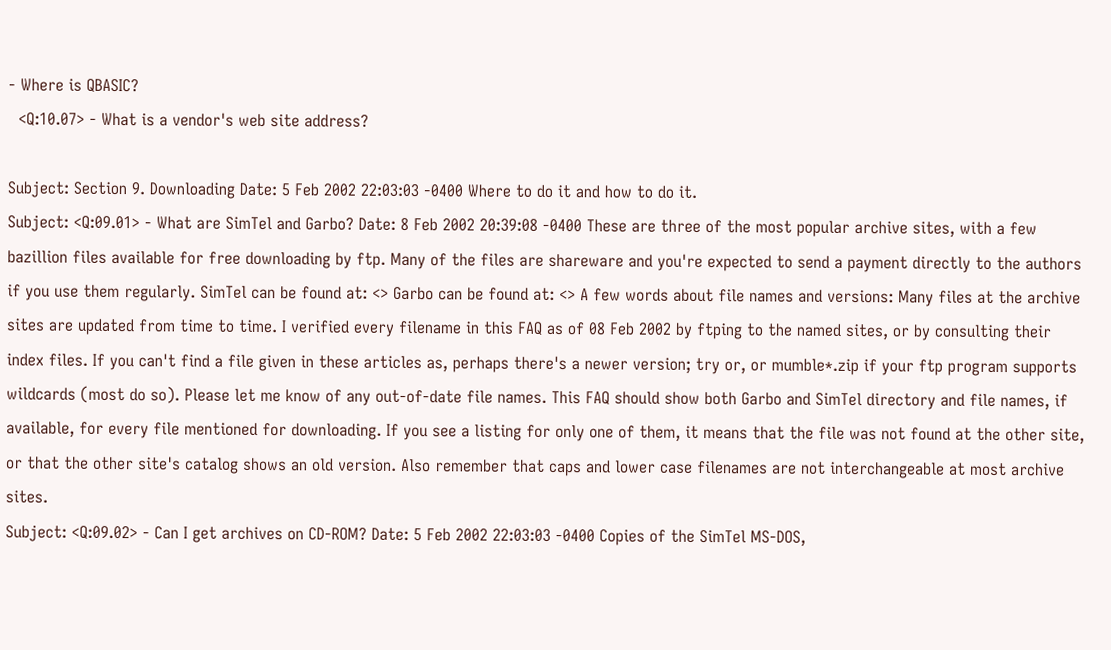- Where is QBASIC?
  <Q:10.07> - What is a vendor's web site address?

Subject: Section 9. Downloading Date: 5 Feb 2002 22:03:03 -0400 Where to do it and how to do it.
Subject: <Q:09.01> - What are SimTel and Garbo? Date: 8 Feb 2002 20:39:08 -0400 These are three of the most popular archive sites, with a few bazillion files available for free downloading by ftp. Many of the files are shareware and you're expected to send a payment directly to the authors if you use them regularly. SimTel can be found at: <> Garbo can be found at: <> A few words about file names and versions: Many files at the archive sites are updated from time to time. I verified every filename in this FAQ as of 08 Feb 2002 by ftping to the named sites, or by consulting their index files. If you can't find a file given in these articles as, perhaps there's a newer version; try or, or mumble*.zip if your ftp program supports wildcards (most do so). Please let me know of any out-of-date file names. This FAQ should show both Garbo and SimTel directory and file names, if available, for every file mentioned for downloading. If you see a listing for only one of them, it means that the file was not found at the other site, or that the other site's catalog shows an old version. Also remember that caps and lower case filenames are not interchangeable at most archive sites.
Subject: <Q:09.02> - Can I get archives on CD-ROM? Date: 5 Feb 2002 22:03:03 -0400 Copies of the SimTel MS-DOS,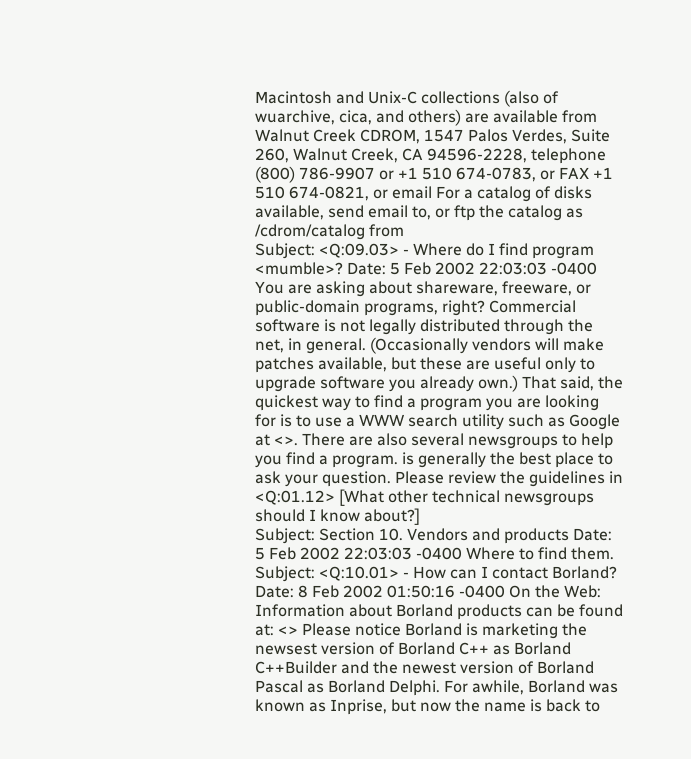Macintosh and Unix-C collections (also of wuarchive, cica, and others) are available from Walnut Creek CDROM, 1547 Palos Verdes, Suite 260, Walnut Creek, CA 94596-2228, telephone (800) 786-9907 or +1 510 674-0783, or FAX +1 510 674-0821, or email For a catalog of disks available, send email to, or ftp the catalog as /cdrom/catalog from
Subject: <Q:09.03> - Where do I find program <mumble>? Date: 5 Feb 2002 22:03:03 -0400 You are asking about shareware, freeware, or public-domain programs, right? Commercial software is not legally distributed through the net, in general. (Occasionally vendors will make patches available, but these are useful only to upgrade software you already own.) That said, the quickest way to find a program you are looking for is to use a WWW search utility such as Google at <>. There are also several newsgroups to help you find a program. is generally the best place to ask your question. Please review the guidelines in <Q:01.12> [What other technical newsgroups should I know about?]
Subject: Section 10. Vendors and products Date: 5 Feb 2002 22:03:03 -0400 Where to find them.
Subject: <Q:10.01> - How can I contact Borland? Date: 8 Feb 2002 01:50:16 -0400 On the Web: Information about Borland products can be found at: <> Please notice Borland is marketing the newsest version of Borland C++ as Borland C++Builder and the newest version of Borland Pascal as Borland Delphi. For awhile, Borland was known as Inprise, but now the name is back to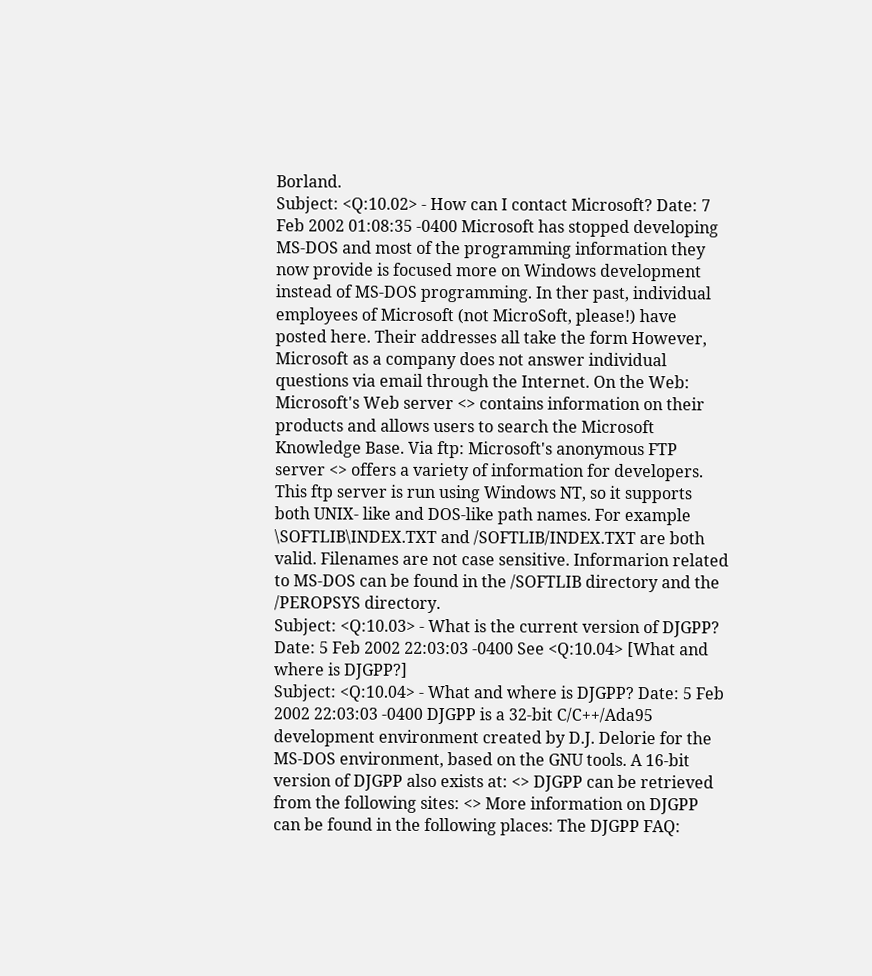Borland.
Subject: <Q:10.02> - How can I contact Microsoft? Date: 7 Feb 2002 01:08:35 -0400 Microsoft has stopped developing MS-DOS and most of the programming information they now provide is focused more on Windows development instead of MS-DOS programming. In ther past, individual employees of Microsoft (not MicroSoft, please!) have posted here. Their addresses all take the form However, Microsoft as a company does not answer individual questions via email through the Internet. On the Web: Microsoft's Web server <> contains information on their products and allows users to search the Microsoft Knowledge Base. Via ftp: Microsoft's anonymous FTP server <> offers a variety of information for developers. This ftp server is run using Windows NT, so it supports both UNIX- like and DOS-like path names. For example \SOFTLIB\INDEX.TXT and /SOFTLIB/INDEX.TXT are both valid. Filenames are not case sensitive. Informarion related to MS-DOS can be found in the /SOFTLIB directory and the /PEROPSYS directory.
Subject: <Q:10.03> - What is the current version of DJGPP? Date: 5 Feb 2002 22:03:03 -0400 See <Q:10.04> [What and where is DJGPP?]
Subject: <Q:10.04> - What and where is DJGPP? Date: 5 Feb 2002 22:03:03 -0400 DJGPP is a 32-bit C/C++/Ada95 development environment created by D.J. Delorie for the MS-DOS environment, based on the GNU tools. A 16-bit version of DJGPP also exists at: <> DJGPP can be retrieved from the following sites: <> More information on DJGPP can be found in the following places: The DJGPP FAQ: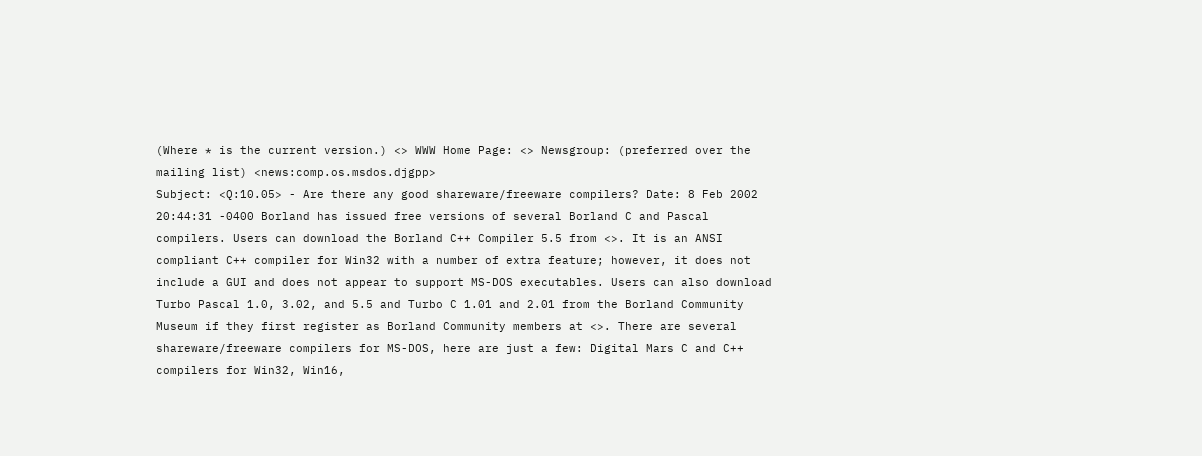(Where * is the current version.) <> WWW Home Page: <> Newsgroup: (preferred over the mailing list) <news:comp.os.msdos.djgpp>
Subject: <Q:10.05> - Are there any good shareware/freeware compilers? Date: 8 Feb 2002 20:44:31 -0400 Borland has issued free versions of several Borland C and Pascal compilers. Users can download the Borland C++ Compiler 5.5 from <>. It is an ANSI compliant C++ compiler for Win32 with a number of extra feature; however, it does not include a GUI and does not appear to support MS-DOS executables. Users can also download Turbo Pascal 1.0, 3.02, and 5.5 and Turbo C 1.01 and 2.01 from the Borland Community Museum if they first register as Borland Community members at <>. There are several shareware/freeware compilers for MS-DOS, here are just a few: Digital Mars C and C++ compilers for Win32, Win16,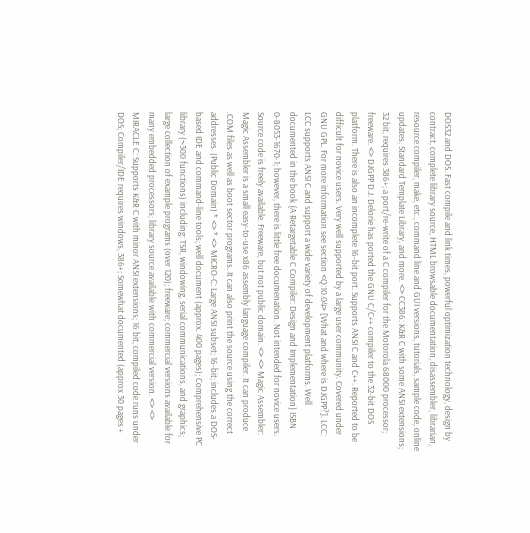DOS32 and DOS. Fast compile and link times, powerful optimization technology, design by contract, complete library source, HTML browsable documentation, disassembler, librarian, resource compiler, make, etc., command line and GUI versions, tutorials, sample code, online updates, Standard Template Library, and more. <> CC386: K&R C with some ANSI extensions; 32 bit, requires 386+; a port/re-write of a C compiler for the Motorola 68000 processor; freeware. <> DJGPP D.J. Delorie has ported the GNU C/C++ compiler to the 32-bit DOS platform. There is also an incomplete 16-bit port. Supports ANSI C and C++. Reported to be difficult for novice users. Very well supported by a large user community. Covered under GNU GPL. For more information see section <Q:10.04> [What and where is DJGPP?]. LCC: LCC supports ANSI C and support a wide variety of development platforms. Well documented in the book {A Retargetable C Compiler: Design and Implementation} ISBN 0-8053-1670-1; however, there is little free documenation. Not intended for novice users. Source code is freely available. Freeware, but not public domain. <> <> Magic Assembler: Magic Assembler is a small easy-to-use x86 assembly language compiler. It can produce .COM files as well as boot sector programs. It can also print the source using the correct addresses. (Public Domain) * <> * <> MICRO-C: Large ANSI subset; 16-bit; includes a DOS-based IDE and command-line tools; well document (approx. 400 pages); Comprehensive PC library (~300 functions) including: TSR, windowing, serial communications, and graphics; large collection of example programs (over 120); freeware; commercial versions available for many embedded processors; library source available with commercial version. <> <> MIRACLE C: Supports K&R C with minor ANSI extensions; 16 bit, compiled code runs under DOS; Compiler/IDE requires windows, 386+; Somewhat documented (approx 30 pages +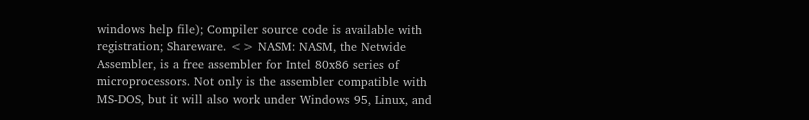windows help file); Compiler source code is available with registration; Shareware. <> NASM: NASM, the Netwide Assembler, is a free assembler for Intel 80x86 series of microprocessors. Not only is the assembler compatible with MS-DOS, but it will also work under Windows 95, Linux, and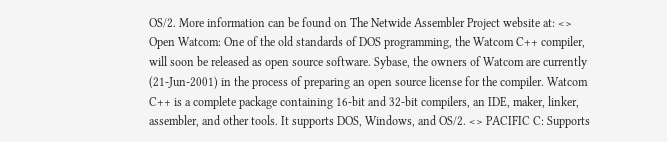OS/2. More information can be found on The Netwide Assembler Project website at: <> Open Watcom: One of the old standards of DOS programming, the Watcom C++ compiler, will soon be released as open source software. Sybase, the owners of Watcom are currently (21-Jun-2001) in the process of preparing an open source license for the compiler. Watcom C++ is a complete package containing 16-bit and 32-bit compilers, an IDE, maker, linker, assembler, and other tools. It supports DOS, Windows, and OS/2. <> PACIFIC C: Supports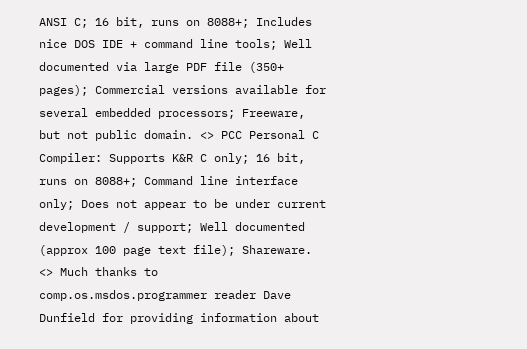ANSI C; 16 bit, runs on 8088+; Includes nice DOS IDE + command line tools; Well documented via large PDF file (350+ pages); Commercial versions available for several embedded processors; Freeware, but not public domain. <> PCC Personal C Compiler: Supports K&R C only; 16 bit, runs on 8088+; Command line interface only; Does not appear to be under current development / support; Well documented (approx 100 page text file); Shareware. <> Much thanks to comp.os.msdos.programmer reader Dave Dunfield for providing information about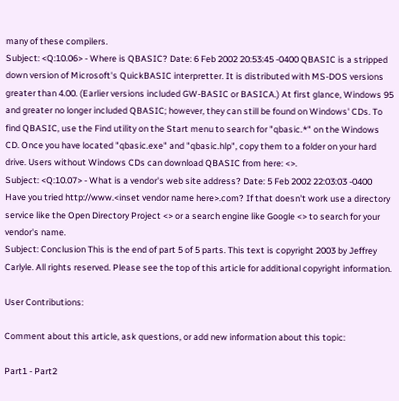many of these compilers.
Subject: <Q:10.06> - Where is QBASIC? Date: 6 Feb 2002 20:53:45 -0400 QBASIC is a stripped down version of Microsoft's QuickBASIC interpretter. It is distributed with MS-DOS versions greater than 4.00. (Earlier versions included GW-BASIC or BASICA.) At first glance, Windows 95 and greater no longer included QBASIC; however, they can still be found on Windows' CDs. To find QBASIC, use the Find utility on the Start menu to search for "qbasic.*" on the Windows CD. Once you have located "qbasic.exe" and "qbasic.hlp", copy them to a folder on your hard drive. Users without Windows CDs can download QBASIC from here: <>.
Subject: <Q:10.07> - What is a vendor's web site address? Date: 5 Feb 2002 22:03:03 -0400 Have you tried http://www.<inset vendor name here>.com? If that doesn't work use a directory service like the Open Directory Project <> or a search engine like Google <> to search for your vendor's name.
Subject: Conclusion This is the end of part 5 of 5 parts. This text is copyright 2003 by Jeffrey Carlyle. All rights reserved. Please see the top of this article for additional copyright information.

User Contributions:

Comment about this article, ask questions, or add new information about this topic:

Part1 - Part2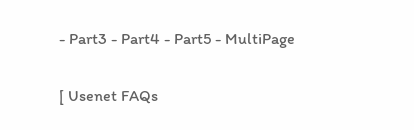- Part3 - Part4 - Part5 - MultiPage

[ Usenet FAQs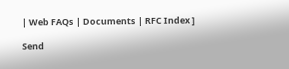| Web FAQs | Documents | RFC Index ]

Send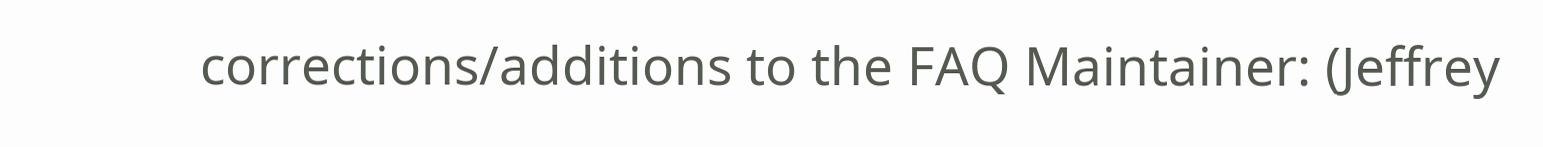corrections/additions to the FAQ Maintainer: (Jeffrey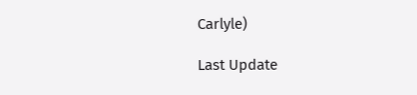Carlyle)

Last Update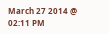March 27 2014 @ 02:11 PM